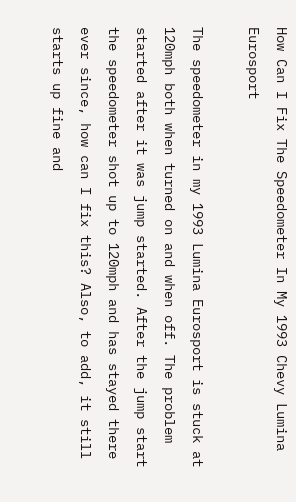How Can I Fix The Speedometer In My 1993 Chevy Lumina Eurosport

The speedometer in my 1993 Lumina Eurosport is stuck at 120mph both when turned on and when off. The problem started after it was jump started. After the jump start the speedometer shot up to 120mph and has stayed there ever since, how can I fix this? Also, to add, it still starts up fine and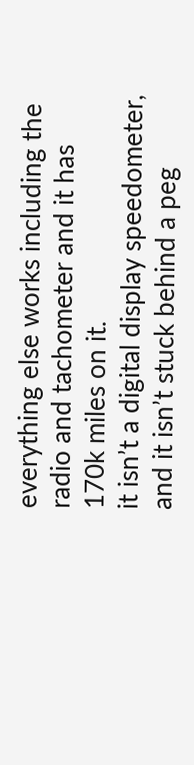everything else works including the radio and tachometer and it has 170k miles on it.
it isn’t a digital display speedometer, and it isn’t stuck behind a peg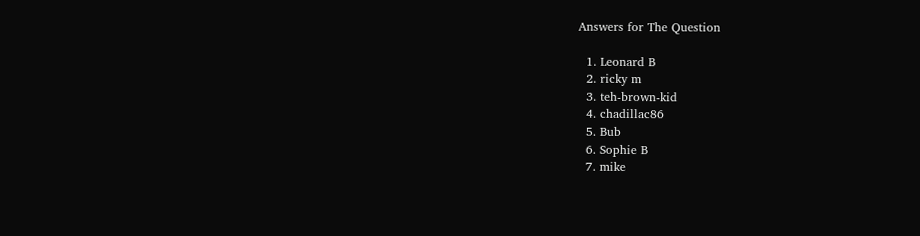Answers for The Question

  1. Leonard B
  2. ricky m
  3. teh-brown-kid
  4. chadillac86
  5. Bub
  6. Sophie B
  7. mike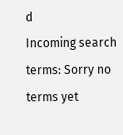d
Incoming search terms: Sorry no terms yet